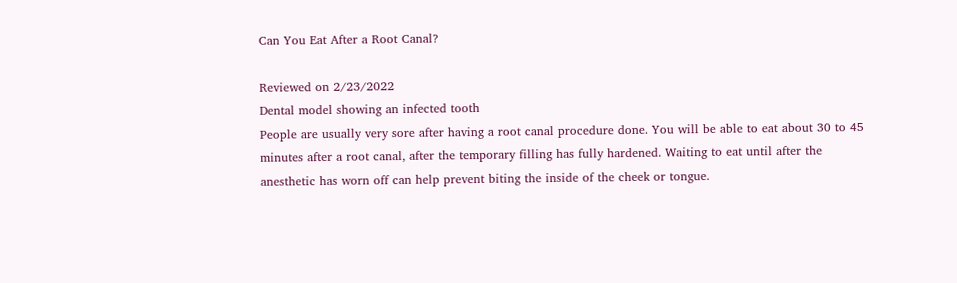Can You Eat After a Root Canal?

Reviewed on 2/23/2022
Dental model showing an infected tooth
People are usually very sore after having a root canal procedure done. You will be able to eat about 30 to 45 minutes after a root canal, after the temporary filling has fully hardened. Waiting to eat until after the anesthetic has worn off can help prevent biting the inside of the cheek or tongue.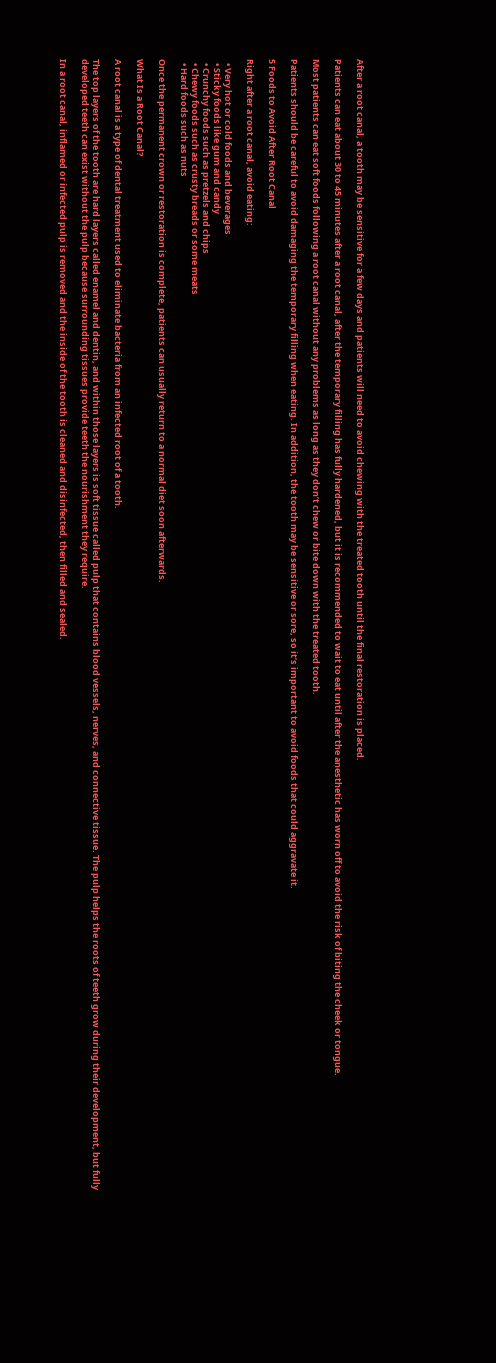After a root canal, a tooth may be sensitive for a few days and patients will need to avoid chewing with the treated tooth until the final restoration is placed.

Patients can eat about 30 to 45 minutes after a root canal, after the temporary filling has fully hardened, but it is recommended to wait to eat until after the anesthetic has worn off to avoid the risk of biting the cheek or tongue.

Most patients can eat soft foods following a root canal without any problems as long as they don’t chew or bite down with the treated tooth.

Patients should be careful to avoid damaging the temporary filling when eating. In addition, the tooth may be sensitive or sore, so it’s important to avoid foods that could aggravate it.

5 Foods to Avoid After Root Canal

Right after a root canal, avoid eating:

  • Very hot or cold foods and beverages
  • Sticky foods like gum and candy
  • Crunchy foods such as pretzels and chips
  • Chewy foods such as crusty breads or some meats
  • Hard foods such as nuts

Once the permanent crown or restoration is complete, patients can usually return to a normal diet soon afterwards.

What Is a Root Canal?

A root canal is a type of dental treatment used to eliminate bacteria from an infected root of a tooth.

The top layers of the tooth are hard layers called enamel and dentin, and within those layers is soft tissue called pulp that contains blood vessels, nerves, and connective tissue. The pulp helps the roots of teeth grow during their development, but fully developed teeth can exist without the pulp because surrounding tissues provide teeth the nourishment they require.

In a root canal, inflamed or infected pulp is removed and the inside of the tooth is cleaned and disinfected, then filled and sealed.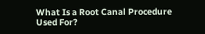What Is a Root Canal Procedure Used For?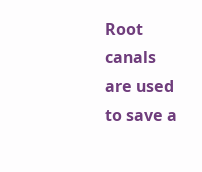Root canals are used to save a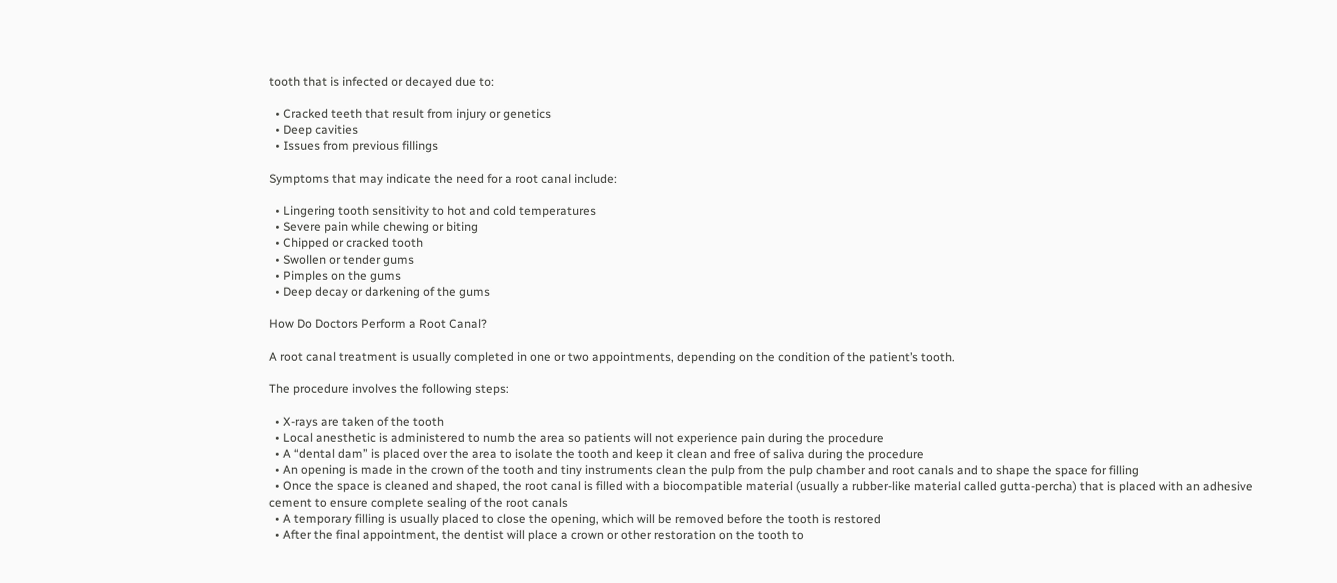tooth that is infected or decayed due to:

  • Cracked teeth that result from injury or genetics
  • Deep cavities
  • Issues from previous fillings

Symptoms that may indicate the need for a root canal include:

  • Lingering tooth sensitivity to hot and cold temperatures
  • Severe pain while chewing or biting
  • Chipped or cracked tooth
  • Swollen or tender gums
  • Pimples on the gums
  • Deep decay or darkening of the gums

How Do Doctors Perform a Root Canal?

A root canal treatment is usually completed in one or two appointments, depending on the condition of the patient’s tooth.

The procedure involves the following steps:

  • X-rays are taken of the tooth
  • Local anesthetic is administered to numb the area so patients will not experience pain during the procedure
  • A “dental dam” is placed over the area to isolate the tooth and keep it clean and free of saliva during the procedure
  • An opening is made in the crown of the tooth and tiny instruments clean the pulp from the pulp chamber and root canals and to shape the space for filling
  • Once the space is cleaned and shaped, the root canal is filled with a biocompatible material (usually a rubber-like material called gutta-percha) that is placed with an adhesive cement to ensure complete sealing of the root canals
  • A temporary filling is usually placed to close the opening, which will be removed before the tooth is restored
  • After the final appointment, the dentist will place a crown or other restoration on the tooth to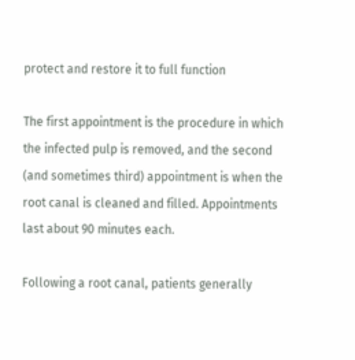protect and restore it to full function

The first appointment is the procedure in which the infected pulp is removed, and the second (and sometimes third) appointment is when the root canal is cleaned and filled. Appointments last about 90 minutes each.

Following a root canal, patients generally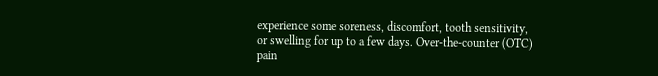experience some soreness, discomfort, tooth sensitivity, or swelling for up to a few days. Over-the-counter (OTC) pain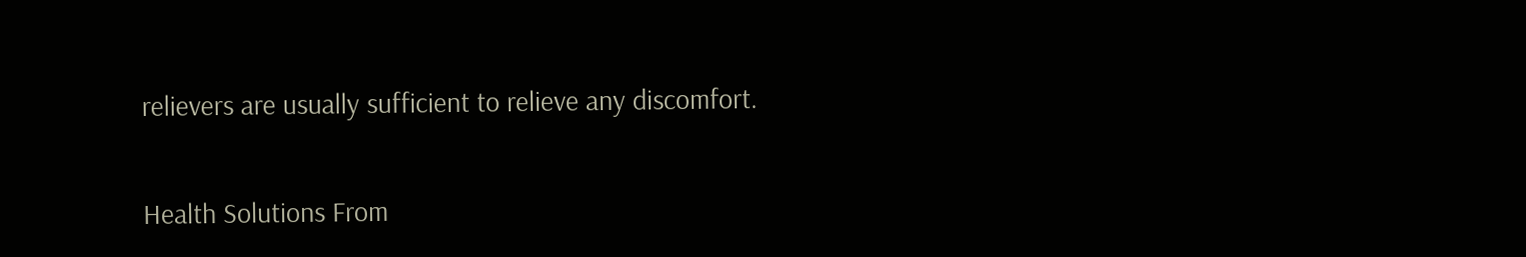relievers are usually sufficient to relieve any discomfort.

Health Solutions From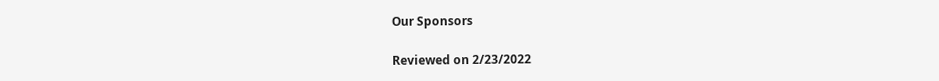Our Sponsors

Reviewed on 2/23/2022